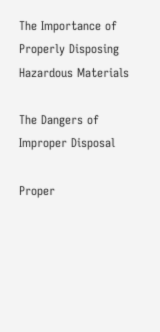The Importance of Properly Disposing Hazardous Materials

The Dangers of Improper Disposal

Proper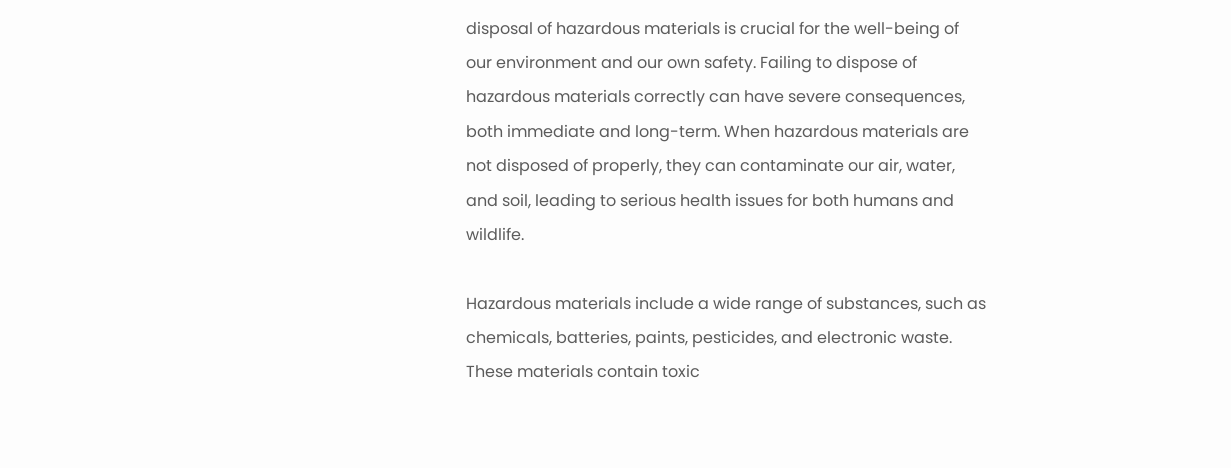disposal of hazardous materials is crucial for the well-being of our environment and our own safety. Failing to dispose of hazardous materials correctly can have severe consequences, both immediate and long-term. When hazardous materials are not disposed of properly, they can contaminate our air, water, and soil, leading to serious health issues for both humans and wildlife.

Hazardous materials include a wide range of substances, such as chemicals, batteries, paints, pesticides, and electronic waste. These materials contain toxic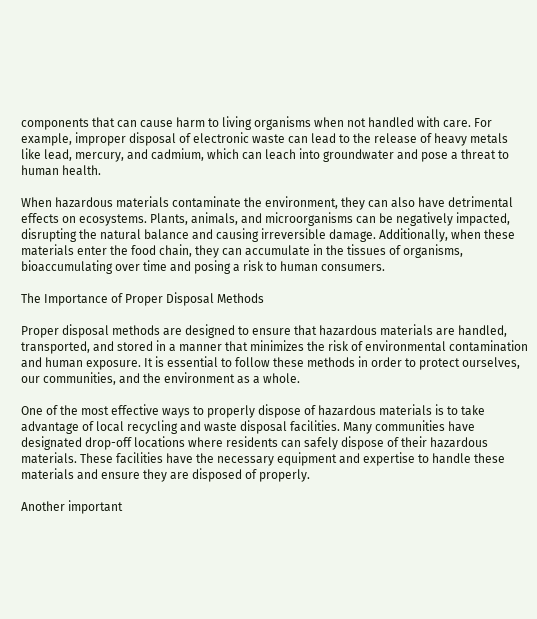components that can cause harm to living organisms when not handled with care. For example, improper disposal of electronic waste can lead to the release of heavy metals like lead, mercury, and cadmium, which can leach into groundwater and pose a threat to human health.

When hazardous materials contaminate the environment, they can also have detrimental effects on ecosystems. Plants, animals, and microorganisms can be negatively impacted, disrupting the natural balance and causing irreversible damage. Additionally, when these materials enter the food chain, they can accumulate in the tissues of organisms, bioaccumulating over time and posing a risk to human consumers.

The Importance of Proper Disposal Methods

Proper disposal methods are designed to ensure that hazardous materials are handled, transported, and stored in a manner that minimizes the risk of environmental contamination and human exposure. It is essential to follow these methods in order to protect ourselves, our communities, and the environment as a whole.

One of the most effective ways to properly dispose of hazardous materials is to take advantage of local recycling and waste disposal facilities. Many communities have designated drop-off locations where residents can safely dispose of their hazardous materials. These facilities have the necessary equipment and expertise to handle these materials and ensure they are disposed of properly.

Another important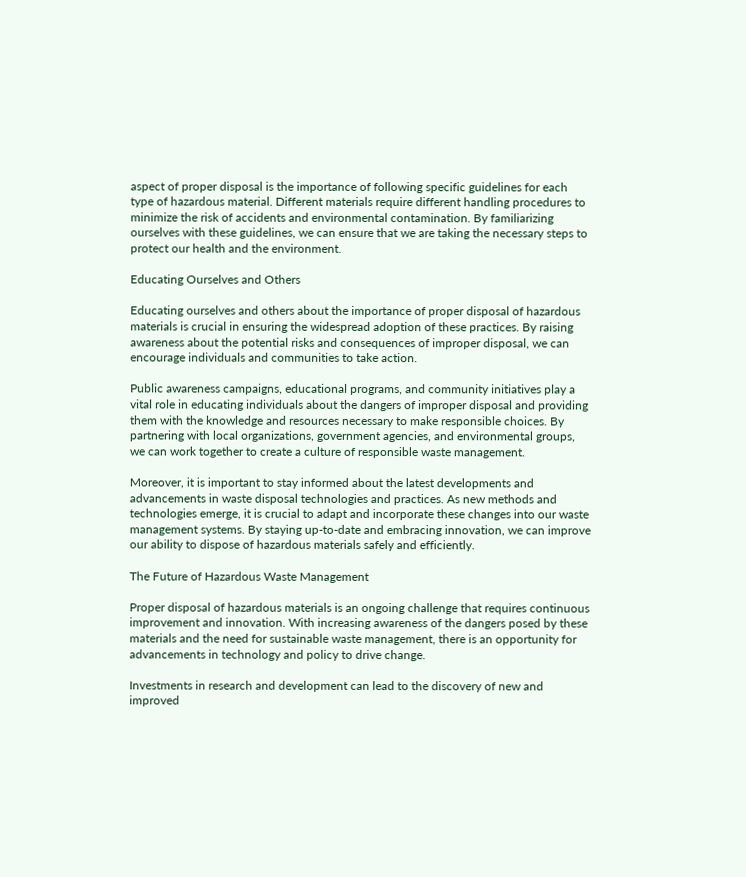aspect of proper disposal is the importance of following specific guidelines for each type of hazardous material. Different materials require different handling procedures to minimize the risk of accidents and environmental contamination. By familiarizing ourselves with these guidelines, we can ensure that we are taking the necessary steps to protect our health and the environment.

Educating Ourselves and Others

Educating ourselves and others about the importance of proper disposal of hazardous materials is crucial in ensuring the widespread adoption of these practices. By raising awareness about the potential risks and consequences of improper disposal, we can encourage individuals and communities to take action.

Public awareness campaigns, educational programs, and community initiatives play a vital role in educating individuals about the dangers of improper disposal and providing them with the knowledge and resources necessary to make responsible choices. By partnering with local organizations, government agencies, and environmental groups, we can work together to create a culture of responsible waste management.

Moreover, it is important to stay informed about the latest developments and advancements in waste disposal technologies and practices. As new methods and technologies emerge, it is crucial to adapt and incorporate these changes into our waste management systems. By staying up-to-date and embracing innovation, we can improve our ability to dispose of hazardous materials safely and efficiently.

The Future of Hazardous Waste Management

Proper disposal of hazardous materials is an ongoing challenge that requires continuous improvement and innovation. With increasing awareness of the dangers posed by these materials and the need for sustainable waste management, there is an opportunity for advancements in technology and policy to drive change.

Investments in research and development can lead to the discovery of new and improved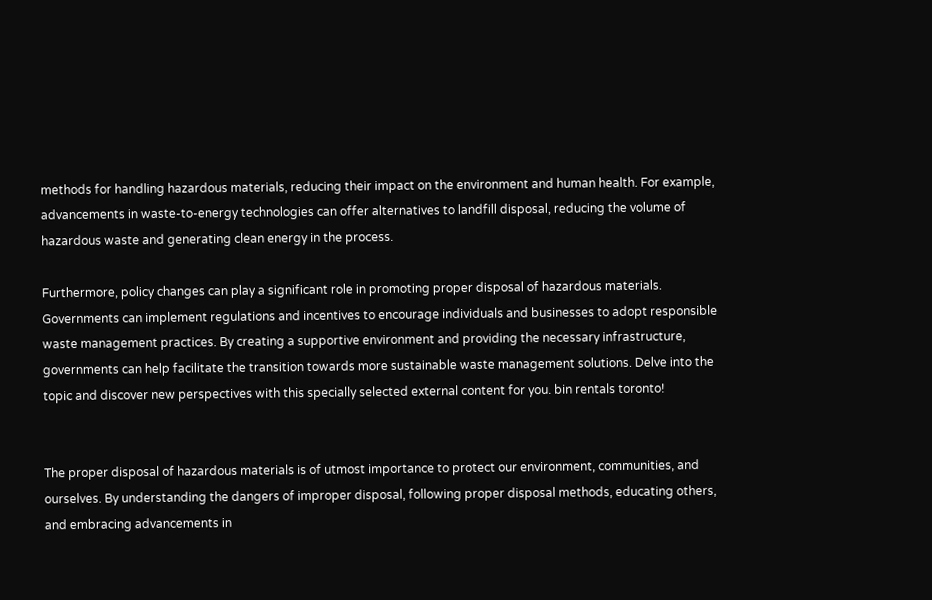methods for handling hazardous materials, reducing their impact on the environment and human health. For example, advancements in waste-to-energy technologies can offer alternatives to landfill disposal, reducing the volume of hazardous waste and generating clean energy in the process.

Furthermore, policy changes can play a significant role in promoting proper disposal of hazardous materials. Governments can implement regulations and incentives to encourage individuals and businesses to adopt responsible waste management practices. By creating a supportive environment and providing the necessary infrastructure, governments can help facilitate the transition towards more sustainable waste management solutions. Delve into the topic and discover new perspectives with this specially selected external content for you. bin rentals toronto!


The proper disposal of hazardous materials is of utmost importance to protect our environment, communities, and ourselves. By understanding the dangers of improper disposal, following proper disposal methods, educating others, and embracing advancements in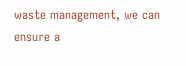waste management, we can ensure a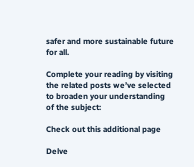safer and more sustainable future for all.

Complete your reading by visiting the related posts we’ve selected to broaden your understanding of the subject:

Check out this additional page

Delve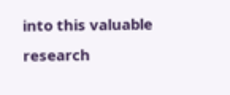into this valuable research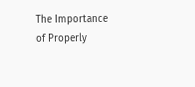The Importance of Properly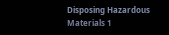Disposing Hazardous Materials 1